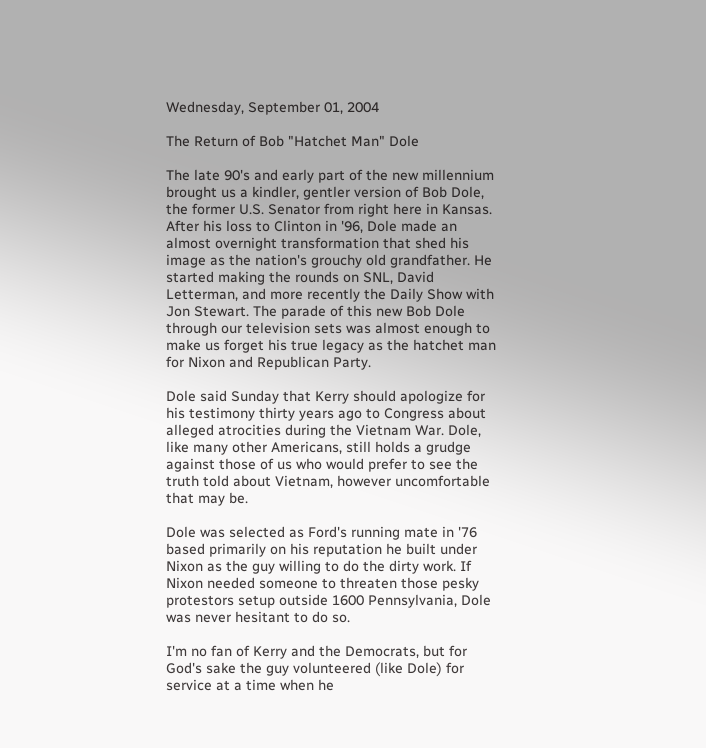Wednesday, September 01, 2004

The Return of Bob "Hatchet Man" Dole

The late 90's and early part of the new millennium brought us a kindler, gentler version of Bob Dole, the former U.S. Senator from right here in Kansas. After his loss to Clinton in '96, Dole made an almost overnight transformation that shed his image as the nation's grouchy old grandfather. He started making the rounds on SNL, David Letterman, and more recently the Daily Show with Jon Stewart. The parade of this new Bob Dole through our television sets was almost enough to make us forget his true legacy as the hatchet man for Nixon and Republican Party.

Dole said Sunday that Kerry should apologize for his testimony thirty years ago to Congress about alleged atrocities during the Vietnam War. Dole, like many other Americans, still holds a grudge against those of us who would prefer to see the truth told about Vietnam, however uncomfortable that may be.

Dole was selected as Ford's running mate in '76 based primarily on his reputation he built under Nixon as the guy willing to do the dirty work. If Nixon needed someone to threaten those pesky protestors setup outside 1600 Pennsylvania, Dole was never hesitant to do so.

I'm no fan of Kerry and the Democrats, but for God's sake the guy volunteered (like Dole) for service at a time when he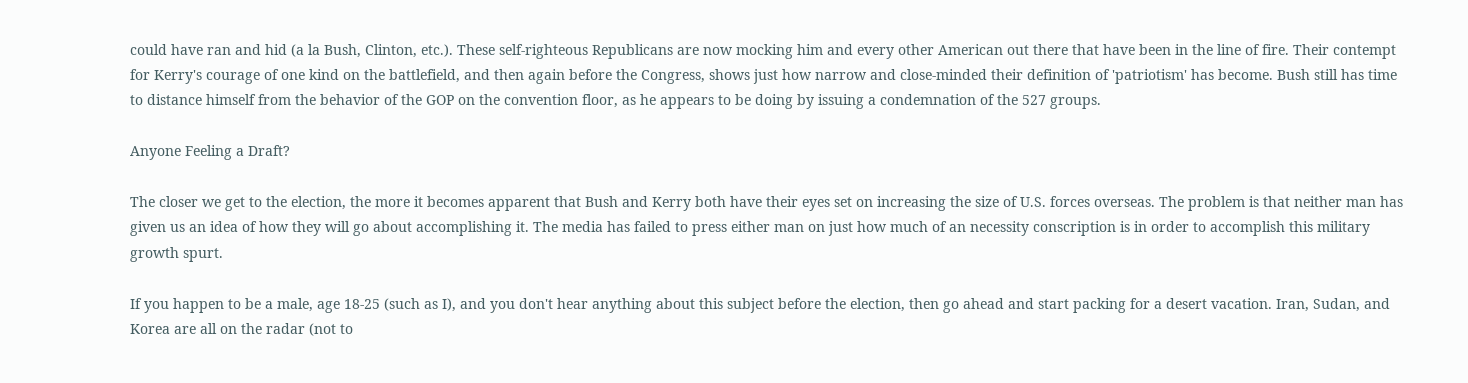could have ran and hid (a la Bush, Clinton, etc.). These self-righteous Republicans are now mocking him and every other American out there that have been in the line of fire. Their contempt for Kerry's courage of one kind on the battlefield, and then again before the Congress, shows just how narrow and close-minded their definition of 'patriotism' has become. Bush still has time to distance himself from the behavior of the GOP on the convention floor, as he appears to be doing by issuing a condemnation of the 527 groups.

Anyone Feeling a Draft?

The closer we get to the election, the more it becomes apparent that Bush and Kerry both have their eyes set on increasing the size of U.S. forces overseas. The problem is that neither man has given us an idea of how they will go about accomplishing it. The media has failed to press either man on just how much of an necessity conscription is in order to accomplish this military growth spurt.

If you happen to be a male, age 18-25 (such as I), and you don't hear anything about this subject before the election, then go ahead and start packing for a desert vacation. Iran, Sudan, and Korea are all on the radar (not to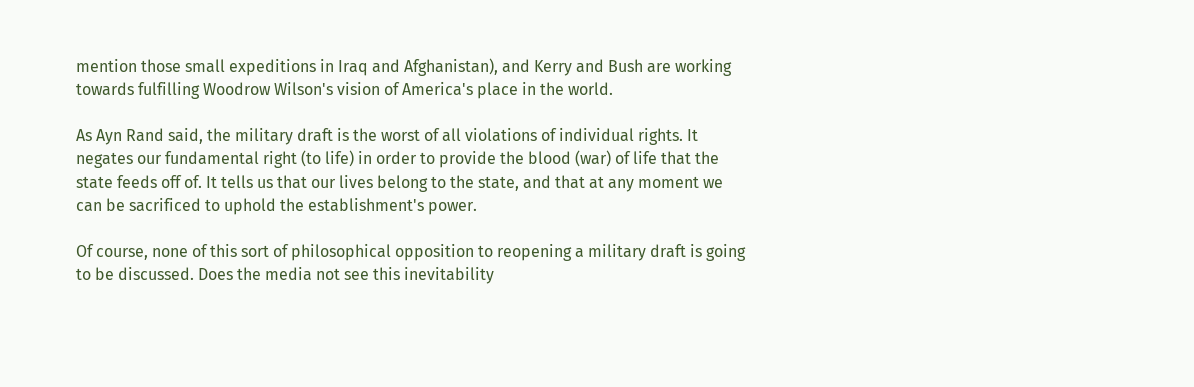mention those small expeditions in Iraq and Afghanistan), and Kerry and Bush are working towards fulfilling Woodrow Wilson's vision of America's place in the world.

As Ayn Rand said, the military draft is the worst of all violations of individual rights. It negates our fundamental right (to life) in order to provide the blood (war) of life that the state feeds off of. It tells us that our lives belong to the state, and that at any moment we can be sacrificed to uphold the establishment's power.

Of course, none of this sort of philosophical opposition to reopening a military draft is going to be discussed. Does the media not see this inevitability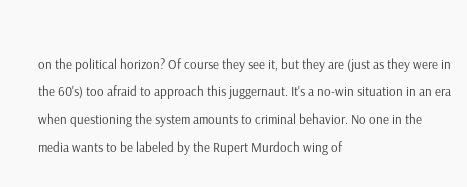on the political horizon? Of course they see it, but they are (just as they were in the 60's) too afraid to approach this juggernaut. It's a no-win situation in an era when questioning the system amounts to criminal behavior. No one in the media wants to be labeled by the Rupert Murdoch wing of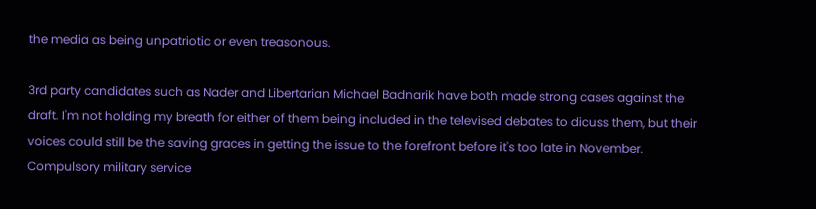the media as being unpatriotic or even treasonous.

3rd party candidates such as Nader and Libertarian Michael Badnarik have both made strong cases against the draft. I'm not holding my breath for either of them being included in the televised debates to dicuss them, but their voices could still be the saving graces in getting the issue to the forefront before it's too late in November. Compulsory military service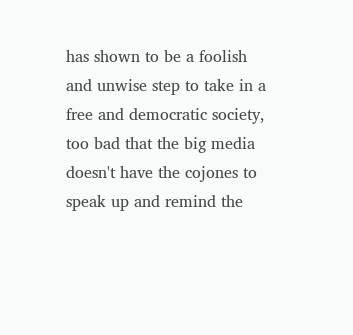has shown to be a foolish and unwise step to take in a free and democratic society, too bad that the big media doesn't have the cojones to speak up and remind the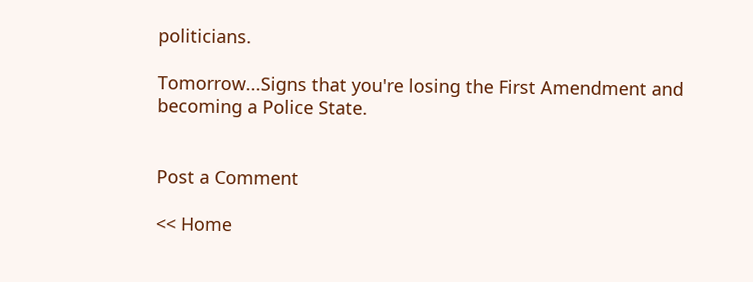politicians.

Tomorrow...Signs that you're losing the First Amendment and becoming a Police State.


Post a Comment

<< Home